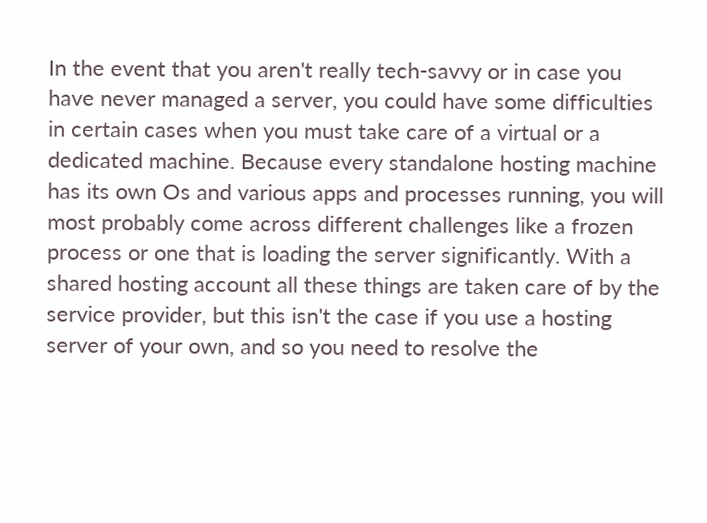In the event that you aren't really tech-savvy or in case you have never managed a server, you could have some difficulties in certain cases when you must take care of a virtual or a dedicated machine. Because every standalone hosting machine has its own Os and various apps and processes running, you will most probably come across different challenges like a frozen process or one that is loading the server significantly. With a shared hosting account all these things are taken care of by the service provider, but this isn't the case if you use a hosting server of your own, and so you need to resolve the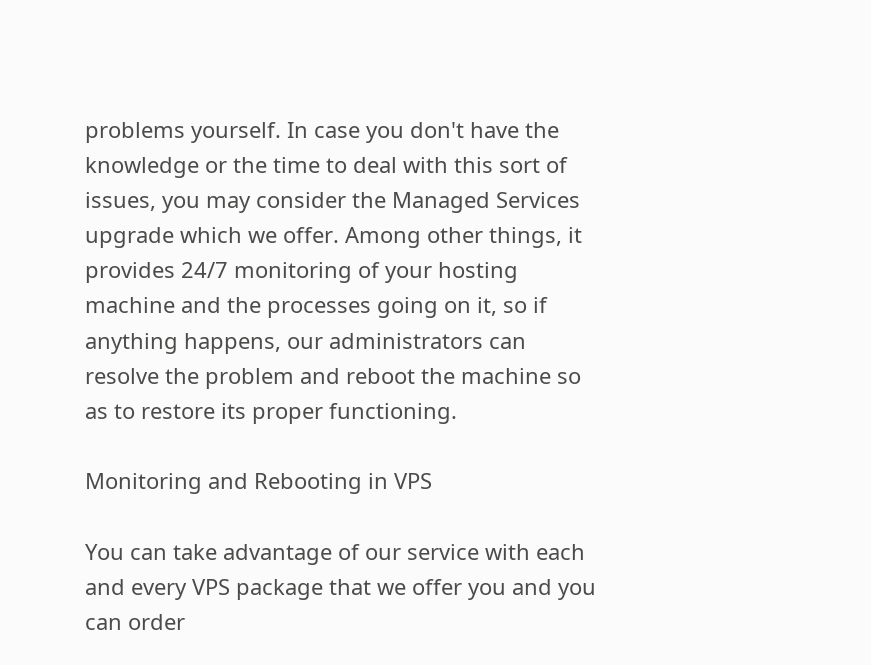problems yourself. In case you don't have the knowledge or the time to deal with this sort of issues, you may consider the Managed Services upgrade which we offer. Among other things, it provides 24/7 monitoring of your hosting machine and the processes going on it, so if anything happens, our administrators can resolve the problem and reboot the machine so as to restore its proper functioning.

Monitoring and Rebooting in VPS

You can take advantage of our service with each and every VPS package that we offer you and you can order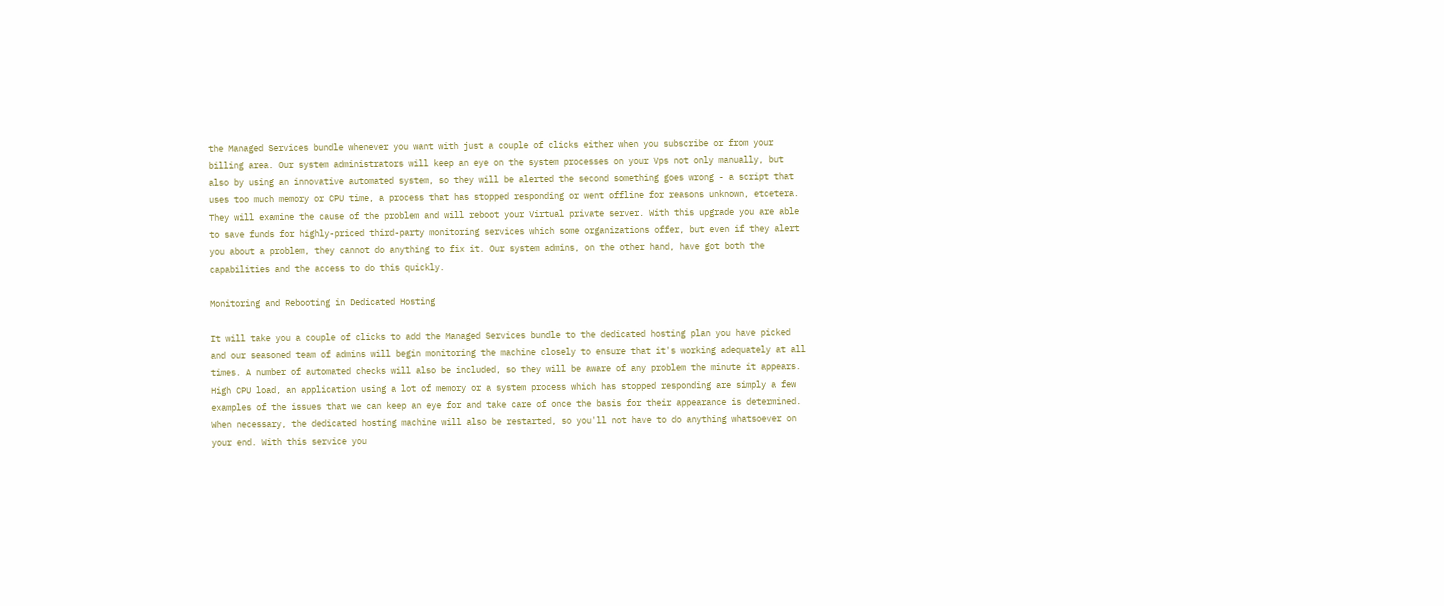the Managed Services bundle whenever you want with just a couple of clicks either when you subscribe or from your billing area. Our system administrators will keep an eye on the system processes on your Vps not only manually, but also by using an innovative automated system, so they will be alerted the second something goes wrong - a script that uses too much memory or CPU time, a process that has stopped responding or went offline for reasons unknown, etcetera. They will examine the cause of the problem and will reboot your Virtual private server. With this upgrade you are able to save funds for highly-priced third-party monitoring services which some organizations offer, but even if they alert you about a problem, they cannot do anything to fix it. Our system admins, on the other hand, have got both the capabilities and the access to do this quickly.

Monitoring and Rebooting in Dedicated Hosting

It will take you a couple of clicks to add the Managed Services bundle to the dedicated hosting plan you have picked and our seasoned team of admins will begin monitoring the machine closely to ensure that it's working adequately at all times. A number of automated checks will also be included, so they will be aware of any problem the minute it appears. High CPU load, an application using a lot of memory or a system process which has stopped responding are simply a few examples of the issues that we can keep an eye for and take care of once the basis for their appearance is determined. When necessary, the dedicated hosting machine will also be restarted, so you'll not have to do anything whatsoever on your end. With this service you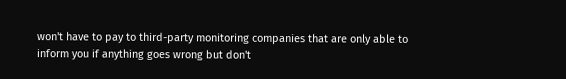won't have to pay to third-party monitoring companies that are only able to inform you if anything goes wrong but don't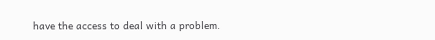have the access to deal with a problem.